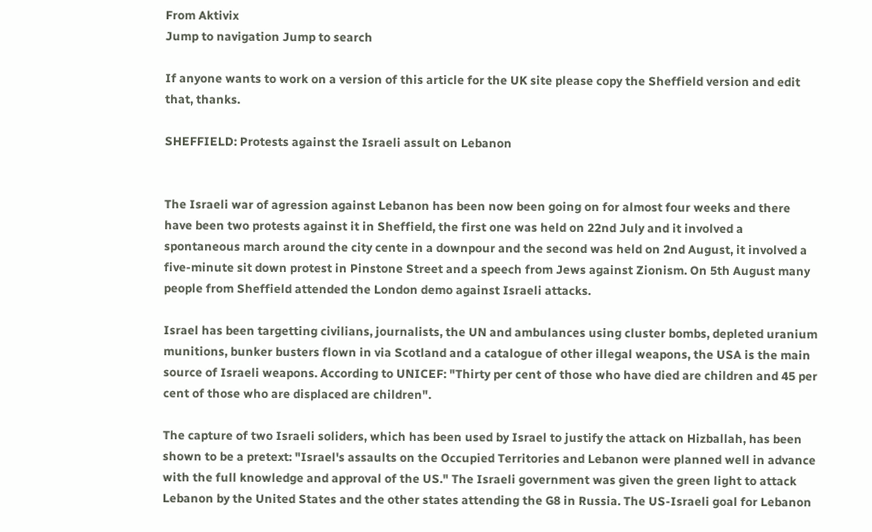From Aktivix
Jump to navigation Jump to search

If anyone wants to work on a version of this article for the UK site please copy the Sheffield version and edit that, thanks.

SHEFFIELD: Protests against the Israeli assult on Lebanon


The Israeli war of agression against Lebanon has been now been going on for almost four weeks and there have been two protests against it in Sheffield, the first one was held on 22nd July and it involved a spontaneous march around the city cente in a downpour and the second was held on 2nd August, it involved a five-minute sit down protest in Pinstone Street and a speech from Jews against Zionism. On 5th August many people from Sheffield attended the London demo against Israeli attacks.

Israel has been targetting civilians, journalists, the UN and ambulances using cluster bombs, depleted uranium munitions, bunker busters flown in via Scotland and a catalogue of other illegal weapons, the USA is the main source of Israeli weapons. According to UNICEF: "Thirty per cent of those who have died are children and 45 per cent of those who are displaced are children".

The capture of two Israeli soliders, which has been used by Israel to justify the attack on Hizballah, has been shown to be a pretext: "Israel's assaults on the Occupied Territories and Lebanon were planned well in advance with the full knowledge and approval of the US." The Israeli government was given the green light to attack Lebanon by the United States and the other states attending the G8 in Russia. The US-Israeli goal for Lebanon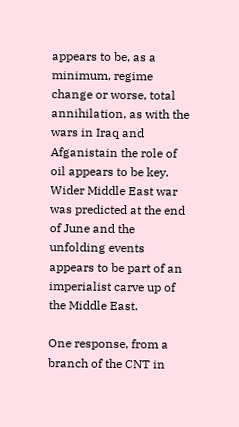appears to be, as a minimum, regime change or worse, total annihilation, as with the wars in Iraq and Afganistain the role of oil appears to be key. Wider Middle East war was predicted at the end of June and the unfolding events appears to be part of an imperialist carve up of the Middle East.

One response, from a branch of the CNT in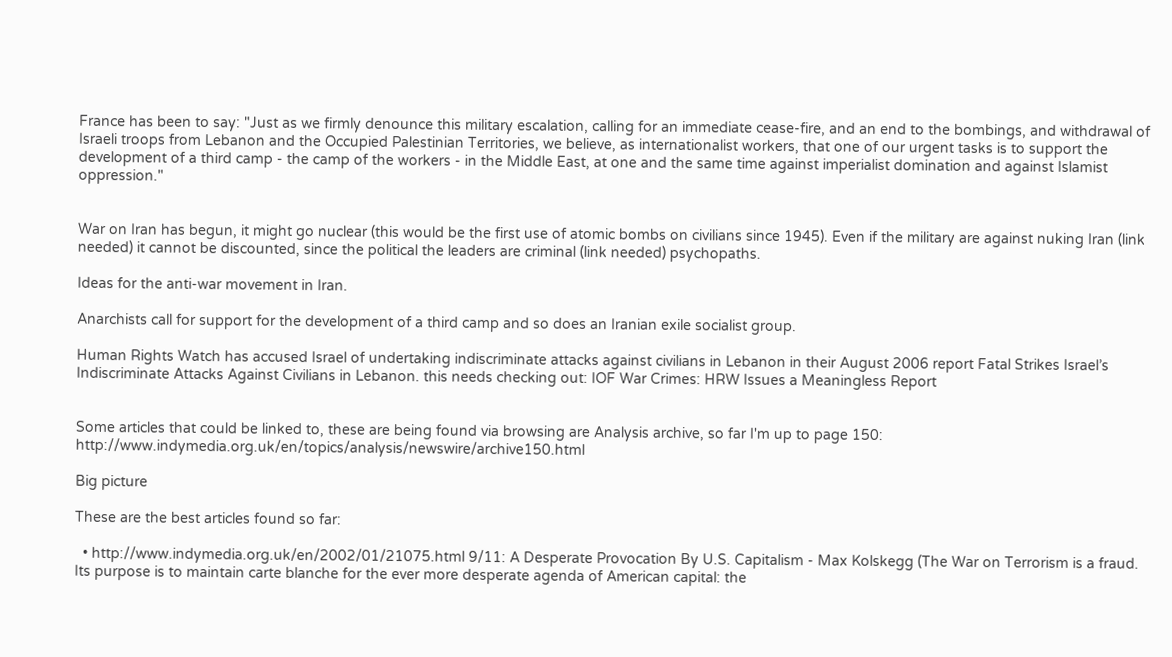France has been to say: "Just as we firmly denounce this military escalation, calling for an immediate cease-fire, and an end to the bombings, and withdrawal of Israeli troops from Lebanon and the Occupied Palestinian Territories, we believe, as internationalist workers, that one of our urgent tasks is to support the development of a third camp - the camp of the workers - in the Middle East, at one and the same time against imperialist domination and against Islamist oppression."


War on Iran has begun, it might go nuclear (this would be the first use of atomic bombs on civilians since 1945). Even if the military are against nuking Iran (link needed) it cannot be discounted, since the political the leaders are criminal (link needed) psychopaths.

Ideas for the anti-war movement in Iran.

Anarchists call for support for the development of a third camp and so does an Iranian exile socialist group.

Human Rights Watch has accused Israel of undertaking indiscriminate attacks against civilians in Lebanon in their August 2006 report Fatal Strikes Israel’s Indiscriminate Attacks Against Civilians in Lebanon. this needs checking out: IOF War Crimes: HRW Issues a Meaningless Report


Some articles that could be linked to, these are being found via browsing are Analysis archive, so far I'm up to page 150: http://www.indymedia.org.uk/en/topics/analysis/newswire/archive150.html

Big picture

These are the best articles found so far:

  • http://www.indymedia.org.uk/en/2002/01/21075.html 9/11: A Desperate Provocation By U.S. Capitalism - Max Kolskegg (The War on Terrorism is a fraud. Its purpose is to maintain carte blanche for the ever more desperate agenda of American capital: the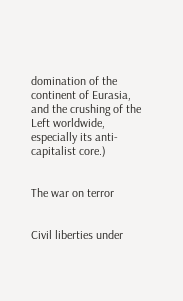domination of the continent of Eurasia, and the crushing of the Left worldwide, especially its anti-capitalist core.)


The war on terror


Civil liberties under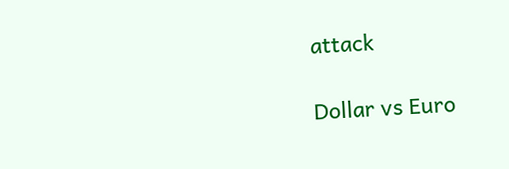attack

Dollar vs Euro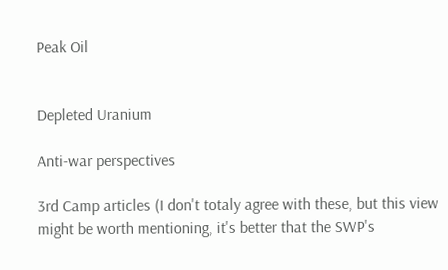Peak Oil


Depleted Uranium

Anti-war perspectives

3rd Camp articles (I don't totaly agree with these, but this view might be worth mentioning, it's better that the SWP's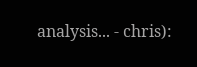analysis... - chris):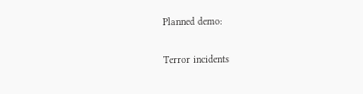Planned demo:

Terror incidents